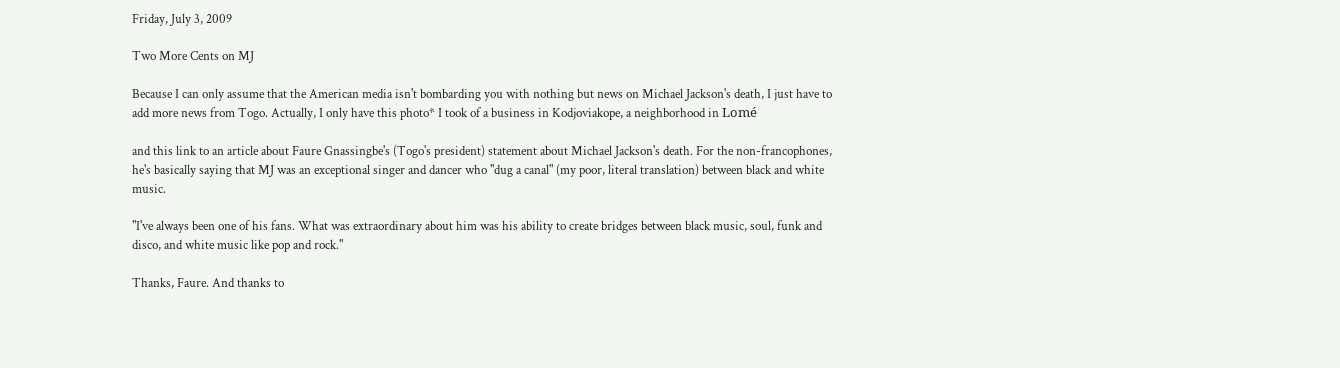Friday, July 3, 2009

Two More Cents on MJ

Because I can only assume that the American media isn't bombarding you with nothing but news on Michael Jackson's death, I just have to add more news from Togo. Actually, I only have this photo* I took of a business in Kodjoviakope, a neighborhood in Lomé

and this link to an article about Faure Gnassingbe's (Togo's president) statement about Michael Jackson's death. For the non-francophones, he's basically saying that MJ was an exceptional singer and dancer who "dug a canal" (my poor, literal translation) between black and white music.

"I've always been one of his fans. What was extraordinary about him was his ability to create bridges between black music, soul, funk and disco, and white music like pop and rock."

Thanks, Faure. And thanks to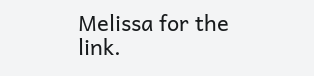Melissa for the link.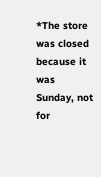*The store was closed because it was Sunday, not for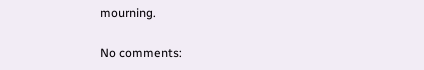mourning.

No comments: